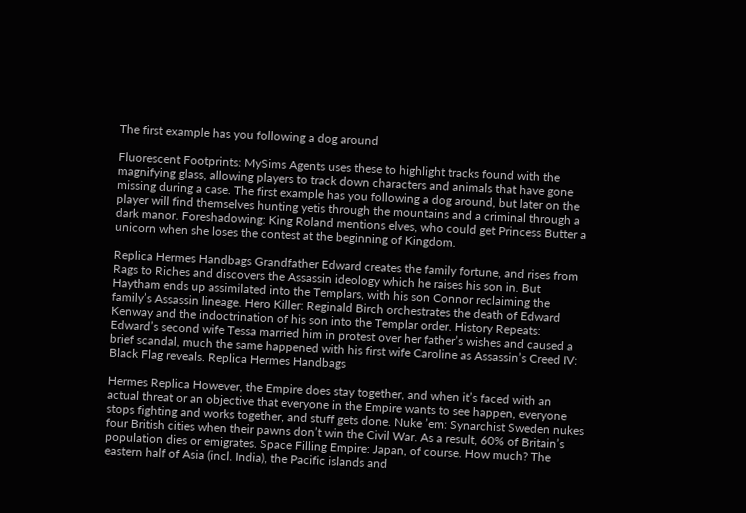The first example has you following a dog around

Fluorescent Footprints: MySims Agents uses these to highlight tracks found with the magnifying glass, allowing players to track down characters and animals that have gone missing during a case. The first example has you following a dog around, but later on the player will find themselves hunting yetis through the mountains and a criminal through a dark manor. Foreshadowing: King Roland mentions elves, who could get Princess Butter a unicorn when she loses the contest at the beginning of Kingdom.

Replica Hermes Handbags Grandfather Edward creates the family fortune, and rises from Rags to Riches and discovers the Assassin ideology which he raises his son in. But Haytham ends up assimilated into the Templars, with his son Connor reclaiming the family’s Assassin lineage. Hero Killer: Reginald Birch orchestrates the death of Edward Kenway and the indoctrination of his son into the Templar order. History Repeats: Edward’s second wife Tessa married him in protest over her father’s wishes and caused a brief scandal, much the same happened with his first wife Caroline as Assassin’s Creed IV: Black Flag reveals. Replica Hermes Handbags

Hermes Replica However, the Empire does stay together, and when it’s faced with an actual threat or an objective that everyone in the Empire wants to see happen, everyone stops fighting and works together, and stuff gets done. Nuke ’em: Synarchist Sweden nukes four British cities when their pawns don’t win the Civil War. As a result, 60% of Britain’s population dies or emigrates. Space Filling Empire: Japan, of course. How much? The eastern half of Asia (incl. India), the Pacific islands and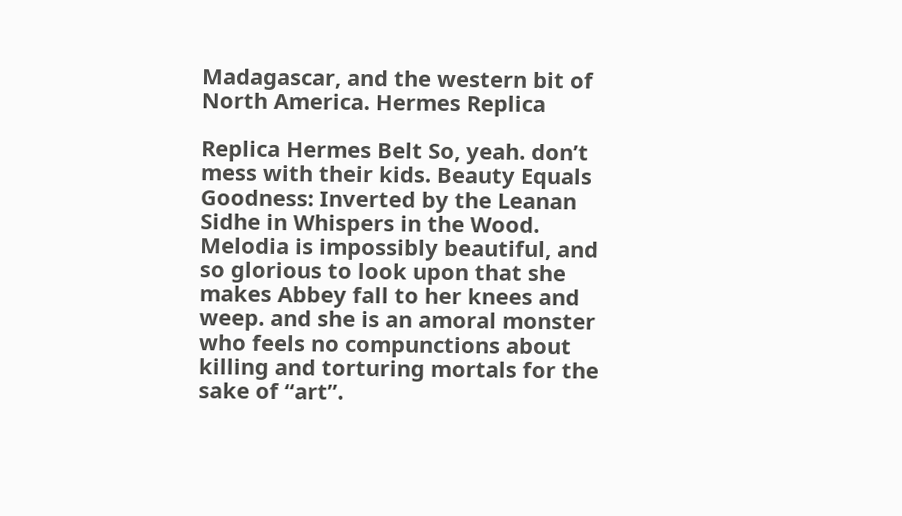Madagascar, and the western bit of North America. Hermes Replica

Replica Hermes Belt So, yeah. don’t mess with their kids. Beauty Equals Goodness: Inverted by the Leanan Sidhe in Whispers in the Wood. Melodia is impossibly beautiful, and so glorious to look upon that she makes Abbey fall to her knees and weep. and she is an amoral monster who feels no compunctions about killing and torturing mortals for the sake of “art”.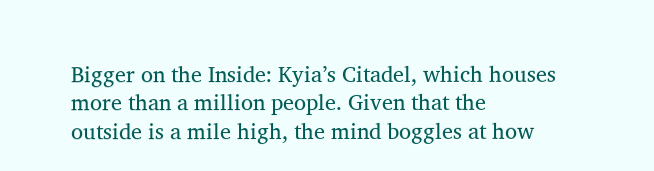Bigger on the Inside: Kyia’s Citadel, which houses more than a million people. Given that the outside is a mile high, the mind boggles at how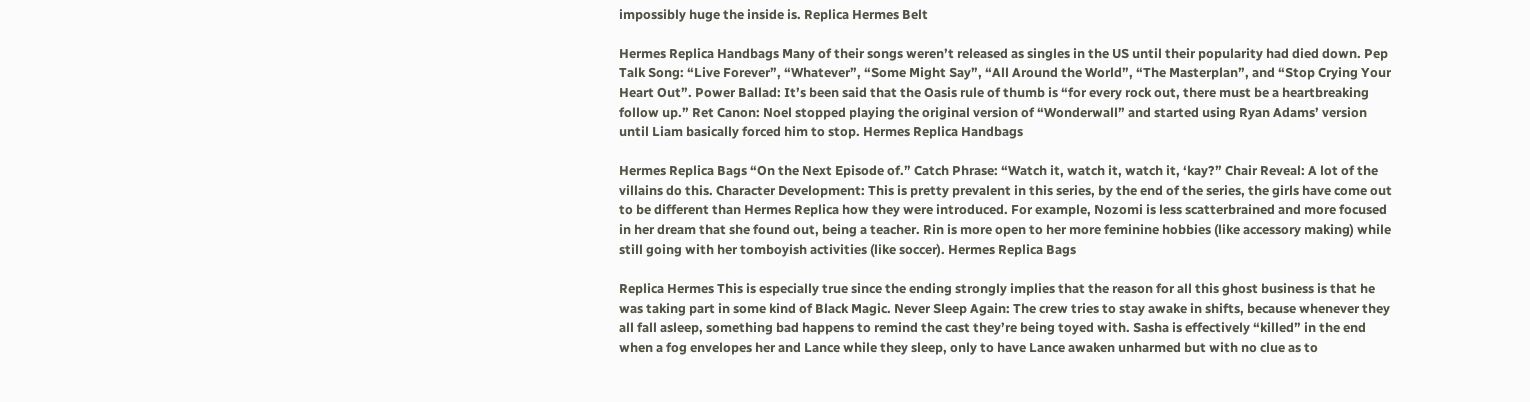impossibly huge the inside is. Replica Hermes Belt

Hermes Replica Handbags Many of their songs weren’t released as singles in the US until their popularity had died down. Pep Talk Song: “Live Forever”, “Whatever”, “Some Might Say”, “All Around the World”, “The Masterplan”, and “Stop Crying Your Heart Out”. Power Ballad: It’s been said that the Oasis rule of thumb is “for every rock out, there must be a heartbreaking follow up.” Ret Canon: Noel stopped playing the original version of “Wonderwall” and started using Ryan Adams’ version until Liam basically forced him to stop. Hermes Replica Handbags

Hermes Replica Bags “On the Next Episode of.” Catch Phrase: “Watch it, watch it, watch it, ‘kay?” Chair Reveal: A lot of the villains do this. Character Development: This is pretty prevalent in this series, by the end of the series, the girls have come out to be different than Hermes Replica how they were introduced. For example, Nozomi is less scatterbrained and more focused in her dream that she found out, being a teacher. Rin is more open to her more feminine hobbies (like accessory making) while still going with her tomboyish activities (like soccer). Hermes Replica Bags

Replica Hermes This is especially true since the ending strongly implies that the reason for all this ghost business is that he was taking part in some kind of Black Magic. Never Sleep Again: The crew tries to stay awake in shifts, because whenever they all fall asleep, something bad happens to remind the cast they’re being toyed with. Sasha is effectively “killed” in the end when a fog envelopes her and Lance while they sleep, only to have Lance awaken unharmed but with no clue as to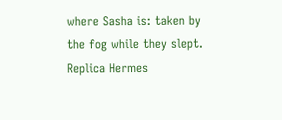where Sasha is: taken by the fog while they slept. Replica Hermes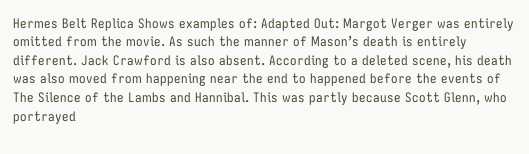Hermes Belt Replica Shows examples of: Adapted Out: Margot Verger was entirely omitted from the movie. As such the manner of Mason’s death is entirely different. Jack Crawford is also absent. According to a deleted scene, his death was also moved from happening near the end to happened before the events of The Silence of the Lambs and Hannibal. This was partly because Scott Glenn, who portrayed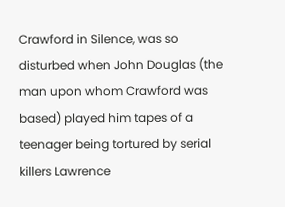Crawford in Silence, was so disturbed when John Douglas (the man upon whom Crawford was based) played him tapes of a teenager being tortured by serial killers Lawrence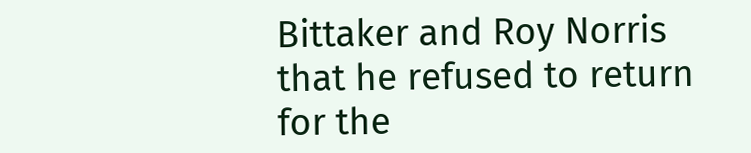Bittaker and Roy Norris that he refused to return for the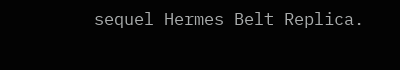sequel Hermes Belt Replica.